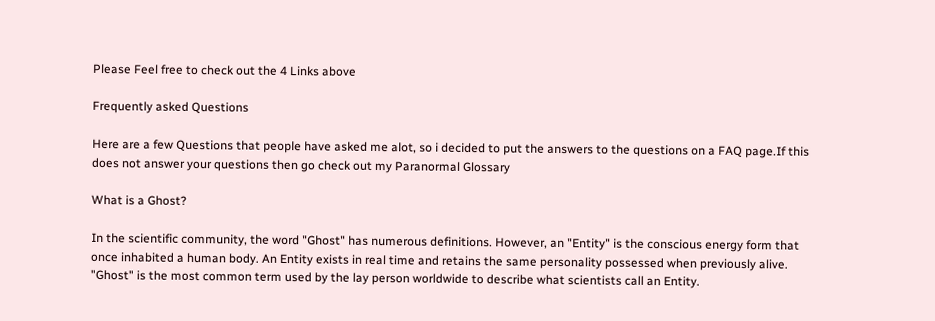Please Feel free to check out the 4 Links above

Frequently asked Questions

Here are a few Questions that people have asked me alot, so i decided to put the answers to the questions on a FAQ page.If this does not answer your questions then go check out my Paranormal Glossary

What is a Ghost?

In the scientific community, the word "Ghost" has numerous definitions. However, an "Entity" is the conscious energy form that once inhabited a human body. An Entity exists in real time and retains the same personality possessed when previously alive. "Ghost" is the most common term used by the lay person worldwide to describe what scientists call an Entity.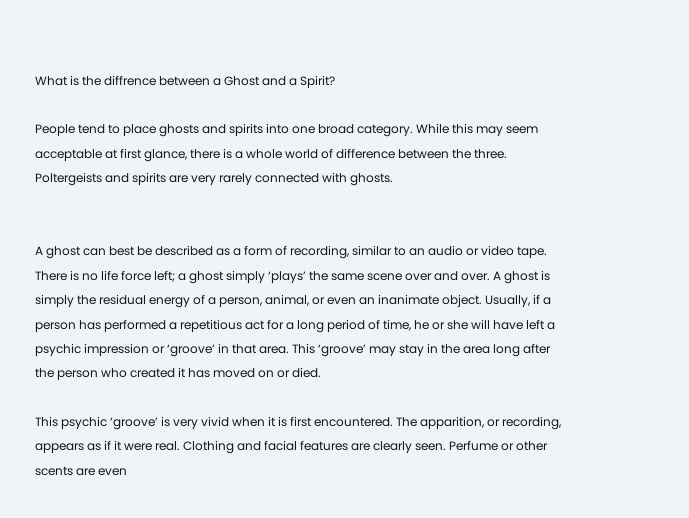What is the diffrence between a Ghost and a Spirit?

People tend to place ghosts and spirits into one broad category. While this may seem acceptable at first glance, there is a whole world of difference between the three. Poltergeists and spirits are very rarely connected with ghosts.


A ghost can best be described as a form of recording, similar to an audio or video tape. There is no life force left; a ghost simply ‘plays’ the same scene over and over. A ghost is simply the residual energy of a person, animal, or even an inanimate object. Usually, if a person has performed a repetitious act for a long period of time, he or she will have left a psychic impression or ‘groove’ in that area. This ‘groove’ may stay in the area long after the person who created it has moved on or died.

This psychic ‘groove’ is very vivid when it is first encountered. The apparition, or recording, appears as if it were real. Clothing and facial features are clearly seen. Perfume or other scents are even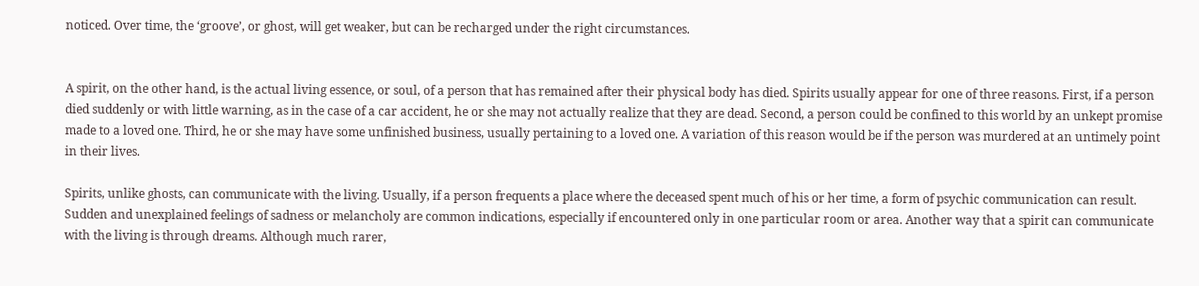noticed. Over time, the ‘groove’, or ghost, will get weaker, but can be recharged under the right circumstances.


A spirit, on the other hand, is the actual living essence, or soul, of a person that has remained after their physical body has died. Spirits usually appear for one of three reasons. First, if a person died suddenly or with little warning, as in the case of a car accident, he or she may not actually realize that they are dead. Second, a person could be confined to this world by an unkept promise made to a loved one. Third, he or she may have some unfinished business, usually pertaining to a loved one. A variation of this reason would be if the person was murdered at an untimely point in their lives.

Spirits, unlike ghosts, can communicate with the living. Usually, if a person frequents a place where the deceased spent much of his or her time, a form of psychic communication can result. Sudden and unexplained feelings of sadness or melancholy are common indications, especially if encountered only in one particular room or area. Another way that a spirit can communicate with the living is through dreams. Although much rarer,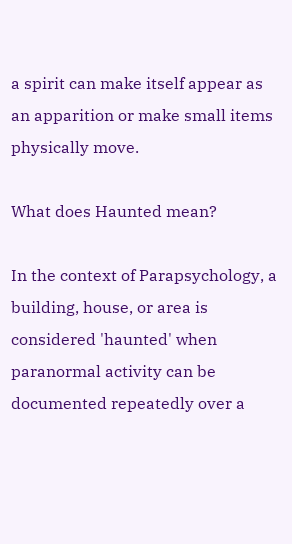a spirit can make itself appear as an apparition or make small items physically move.

What does Haunted mean?

In the context of Parapsychology, a building, house, or area is considered 'haunted' when paranormal activity can be documented repeatedly over a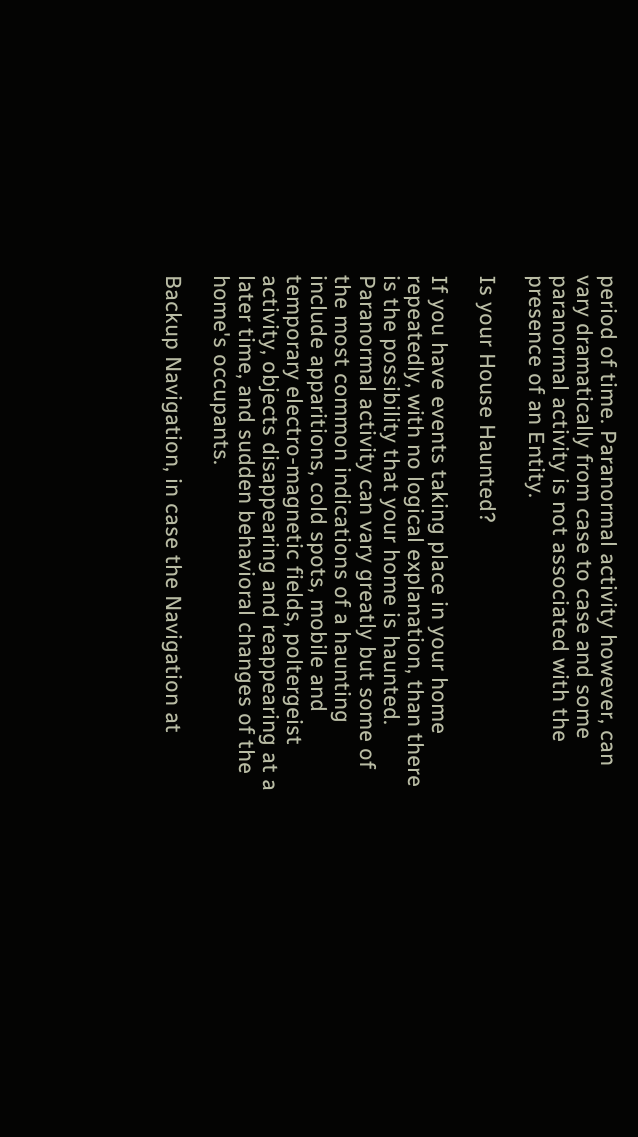period of time. Paranormal activity however, can vary dramatically from case to case and some paranormal activity is not associated with the presence of an Entity.

Is your House Haunted?

If you have events taking place in your home repeatedly, with no logical explanation, than there is the possibility that your home is haunted. Paranormal activity can vary greatly but some of the most common indications of a haunting include apparitions, cold spots, mobile and temporary electro-magnetic fields, poltergeist activity, objects disappearing and reappearing at a later time, and sudden behavioral changes of the home's occupants.

Backup Navigation, in case the Navigation at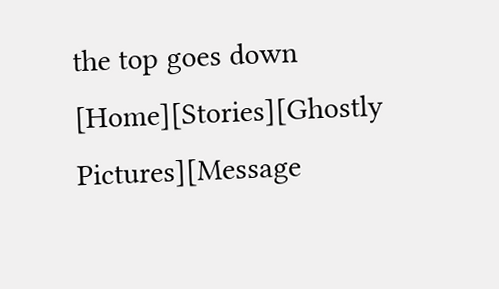the top goes down
[Home][Stories][Ghostly Pictures][Message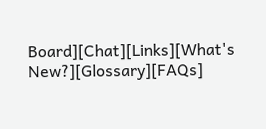Board][Chat][Links][What's New?][Glossary][FAQs]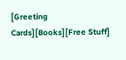[Greeting Cards][Books][Free Stuff]